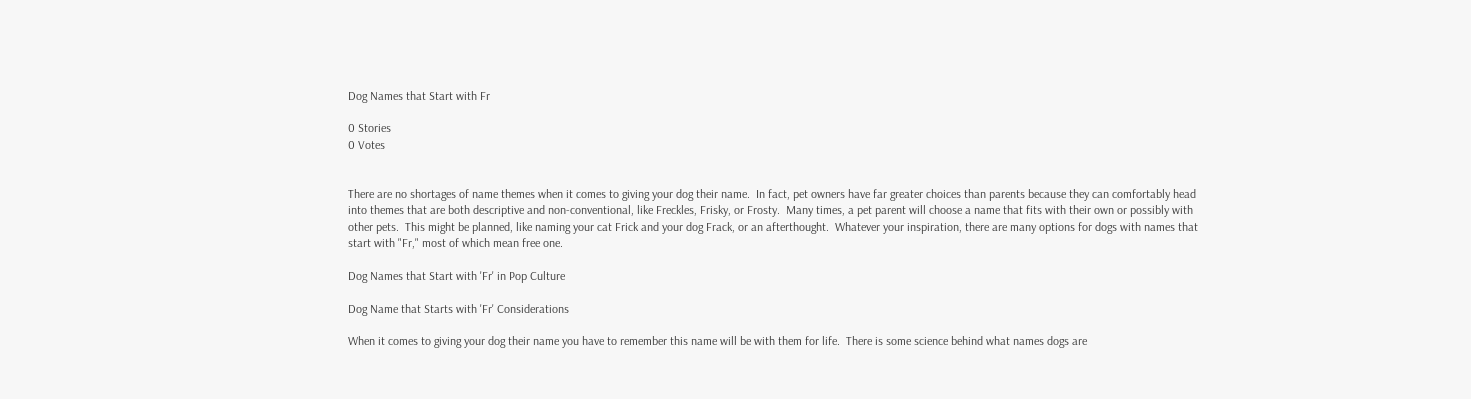Dog Names that Start with Fr

0 Stories
0 Votes


There are no shortages of name themes when it comes to giving your dog their name.  In fact, pet owners have far greater choices than parents because they can comfortably head into themes that are both descriptive and non-conventional, like Freckles, Frisky, or Frosty.  Many times, a pet parent will choose a name that fits with their own or possibly with other pets.  This might be planned, like naming your cat Frick and your dog Frack, or an afterthought.  Whatever your inspiration, there are many options for dogs with names that start with "Fr," most of which mean free one.

Dog Names that Start with 'Fr' in Pop Culture

Dog Name that Starts with 'Fr' Considerations

When it comes to giving your dog their name you have to remember this name will be with them for life.  There is some science behind what names dogs are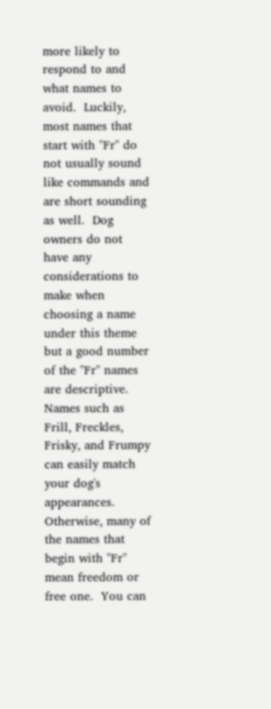more likely to respond to and what names to avoid.  Luckily, most names that start with "Fr" do not usually sound like commands and are short sounding as well.  Dog owners do not have any considerations to make when choosing a name under this theme but a good number of the "Fr" names are descriptive.  Names such as Frill, Freckles, Frisky, and Frumpy can easily match your dog's appearances.  Otherwise, many of the names that begin with "Fr" mean freedom or free one.  You can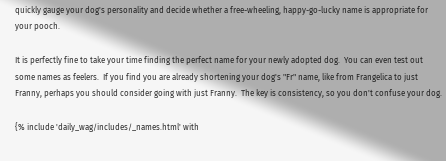quickly gauge your dog's personality and decide whether a free-wheeling, happy-go-lucky name is appropriate for your pooch.

It is perfectly fine to take your time finding the perfect name for your newly adopted dog.  You can even test out some names as feelers.  If you find you are already shortening your dog's "Fr" name, like from Frangelica to just Franny, perhaps you should consider going with just Franny.  The key is consistency, so you don't confuse your dog.

{% include 'daily_wag/includes/_names.html' with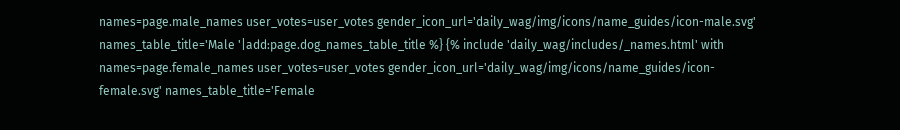names=page.male_names user_votes=user_votes gender_icon_url='daily_wag/img/icons/name_guides/icon-male.svg' names_table_title='Male '|add:page.dog_names_table_title %} {% include 'daily_wag/includes/_names.html' with names=page.female_names user_votes=user_votes gender_icon_url='daily_wag/img/icons/name_guides/icon-female.svg' names_table_title='Female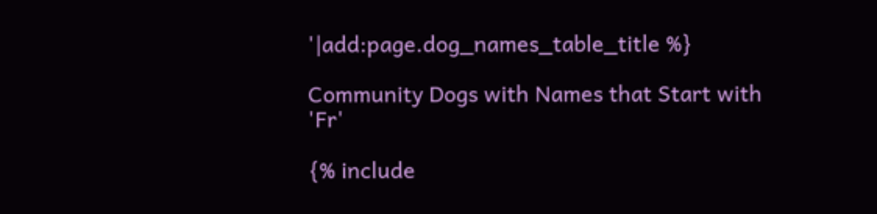'|add:page.dog_names_table_title %}

Community Dogs with Names that Start with 'Fr'

{% include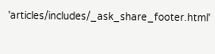'articles/includes/_ask_share_footer.html'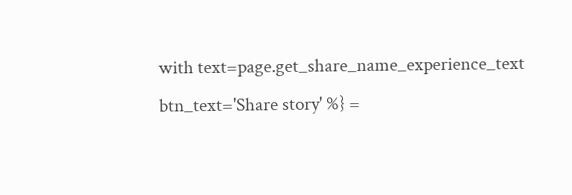with text=page.get_share_name_experience_text btn_text='Share story' %} =